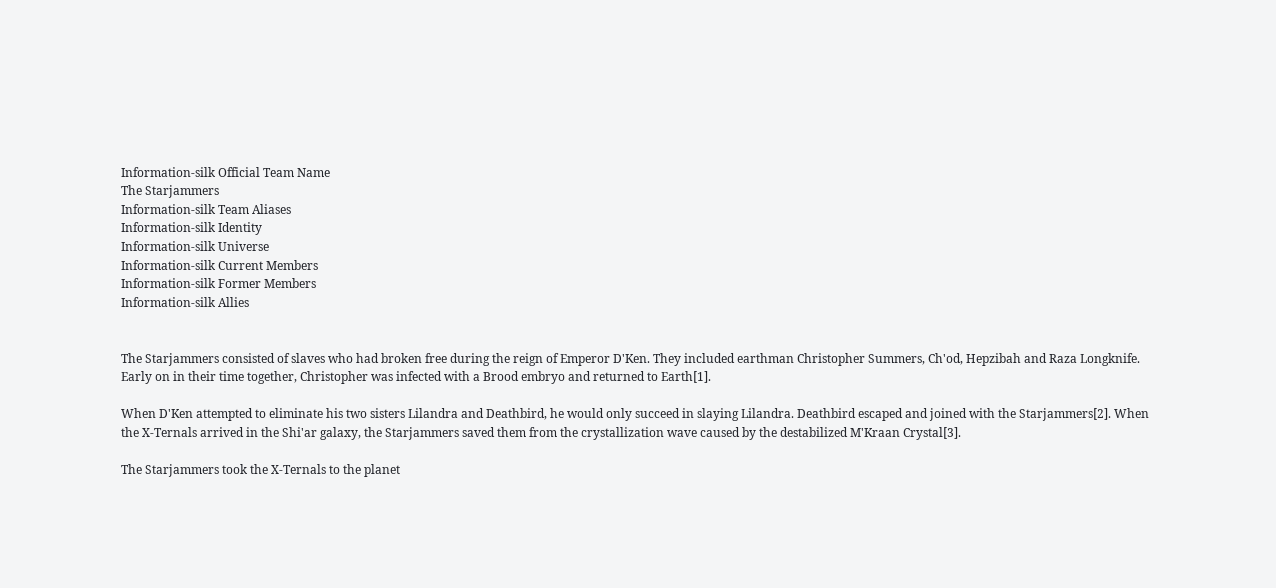Information-silk Official Team Name
The Starjammers
Information-silk Team Aliases
Information-silk Identity
Information-silk Universe
Information-silk Current Members
Information-silk Former Members
Information-silk Allies


The Starjammers consisted of slaves who had broken free during the reign of Emperor D'Ken. They included earthman Christopher Summers, Ch'od, Hepzibah and Raza Longknife. Early on in their time together, Christopher was infected with a Brood embryo and returned to Earth[1].

When D'Ken attempted to eliminate his two sisters Lilandra and Deathbird, he would only succeed in slaying Lilandra. Deathbird escaped and joined with the Starjammers[2]. When the X-Ternals arrived in the Shi'ar galaxy, the Starjammers saved them from the crystallization wave caused by the destabilized M'Kraan Crystal[3].

The Starjammers took the X-Ternals to the planet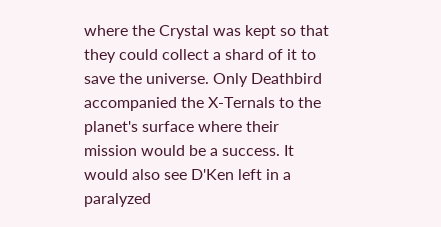where the Crystal was kept so that they could collect a shard of it to save the universe. Only Deathbird accompanied the X-Ternals to the planet's surface where their mission would be a success. It would also see D'Ken left in a paralyzed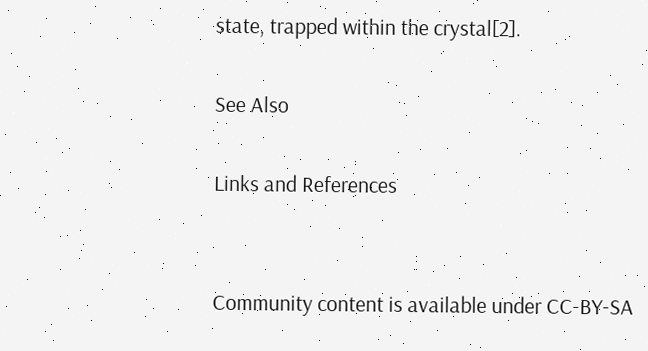state, trapped within the crystal[2].

See Also

Links and References


Community content is available under CC-BY-SA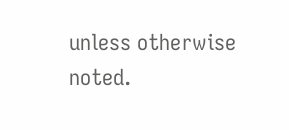unless otherwise noted.